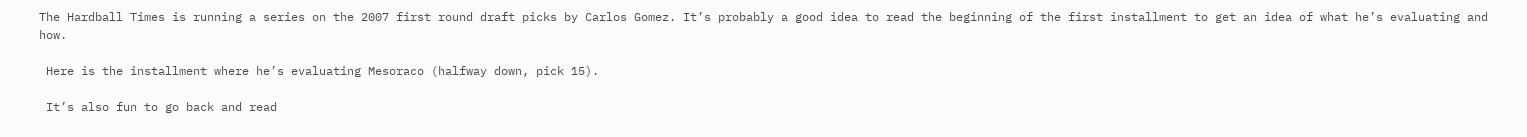The Hardball Times is running a series on the 2007 first round draft picks by Carlos Gomez. It’s probably a good idea to read the beginning of the first installment to get an idea of what he’s evaluating and how.

 Here is the installment where he’s evaluating Mesoraco (halfway down, pick 15).

 It’s also fun to go back and read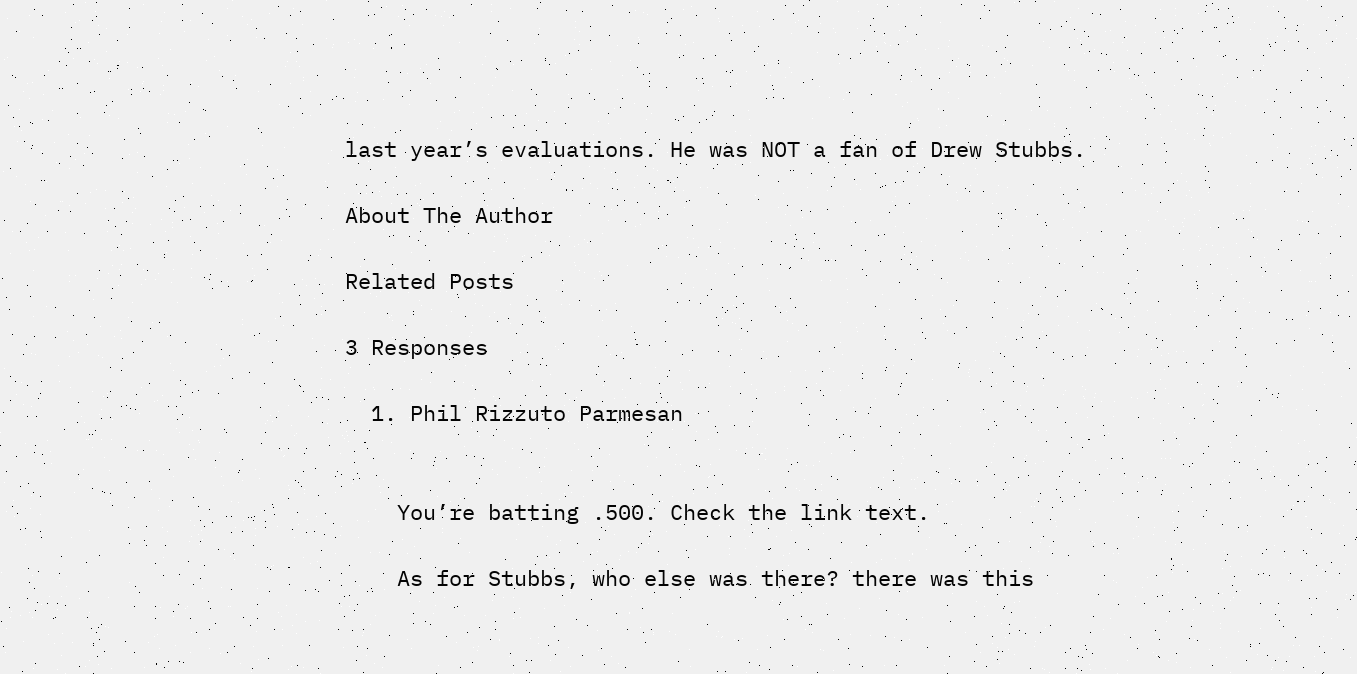last year’s evaluations. He was NOT a fan of Drew Stubbs.

About The Author

Related Posts

3 Responses

  1. Phil Rizzuto Parmesan


    You’re batting .500. Check the link text.

    As for Stubbs, who else was there? there was this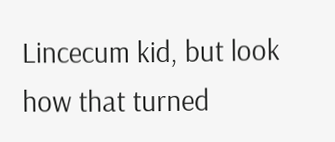Lincecum kid, but look how that turned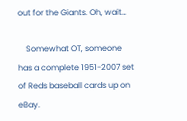out for the Giants. Oh, wait…

    Somewhat OT, someone has a complete 1951-2007 set of Reds baseball cards up on eBay.